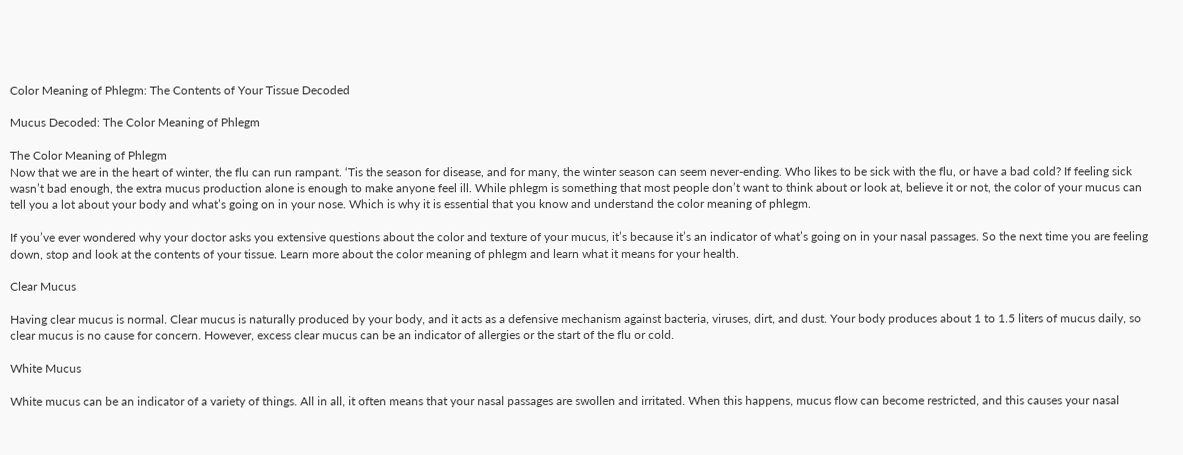Color Meaning of Phlegm: The Contents of Your Tissue Decoded

Mucus Decoded: The Color Meaning of Phlegm

The Color Meaning of Phlegm
Now that we are in the heart of winter, the flu can run rampant. ‘Tis the season for disease, and for many, the winter season can seem never-ending. Who likes to be sick with the flu, or have a bad cold? If feeling sick wasn’t bad enough, the extra mucus production alone is enough to make anyone feel ill. While phlegm is something that most people don’t want to think about or look at, believe it or not, the color of your mucus can tell you a lot about your body and what’s going on in your nose. Which is why it is essential that you know and understand the color meaning of phlegm.

If you’ve ever wondered why your doctor asks you extensive questions about the color and texture of your mucus, it’s because it’s an indicator of what’s going on in your nasal passages. So the next time you are feeling down, stop and look at the contents of your tissue. Learn more about the color meaning of phlegm and learn what it means for your health.

Clear Mucus

Having clear mucus is normal. Clear mucus is naturally produced by your body, and it acts as a defensive mechanism against bacteria, viruses, dirt, and dust. Your body produces about 1 to 1.5 liters of mucus daily, so clear mucus is no cause for concern. However, excess clear mucus can be an indicator of allergies or the start of the flu or cold.

White Mucus

White mucus can be an indicator of a variety of things. All in all, it often means that your nasal passages are swollen and irritated. When this happens, mucus flow can become restricted, and this causes your nasal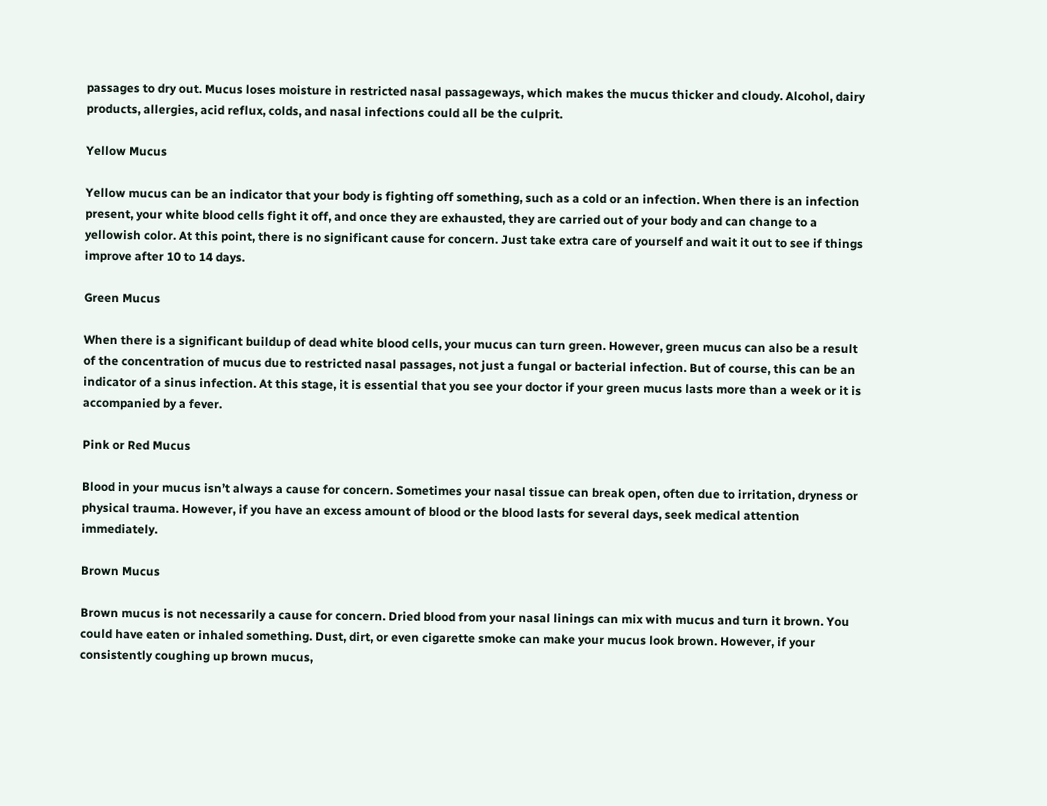passages to dry out. Mucus loses moisture in restricted nasal passageways, which makes the mucus thicker and cloudy. Alcohol, dairy products, allergies, acid reflux, colds, and nasal infections could all be the culprit.

Yellow Mucus

Yellow mucus can be an indicator that your body is fighting off something, such as a cold or an infection. When there is an infection present, your white blood cells fight it off, and once they are exhausted, they are carried out of your body and can change to a yellowish color. At this point, there is no significant cause for concern. Just take extra care of yourself and wait it out to see if things improve after 10 to 14 days.

Green Mucus

When there is a significant buildup of dead white blood cells, your mucus can turn green. However, green mucus can also be a result of the concentration of mucus due to restricted nasal passages, not just a fungal or bacterial infection. But of course, this can be an indicator of a sinus infection. At this stage, it is essential that you see your doctor if your green mucus lasts more than a week or it is accompanied by a fever.

Pink or Red Mucus

Blood in your mucus isn’t always a cause for concern. Sometimes your nasal tissue can break open, often due to irritation, dryness or physical trauma. However, if you have an excess amount of blood or the blood lasts for several days, seek medical attention immediately.

Brown Mucus

Brown mucus is not necessarily a cause for concern. Dried blood from your nasal linings can mix with mucus and turn it brown. You could have eaten or inhaled something. Dust, dirt, or even cigarette smoke can make your mucus look brown. However, if your consistently coughing up brown mucus,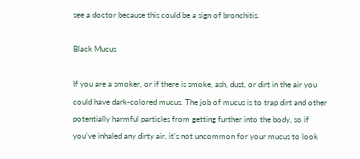see a doctor because this could be a sign of bronchitis.

Black Mucus

If you are a smoker, or if there is smoke, ash, dust, or dirt in the air you could have dark-colored mucus. The job of mucus is to trap dirt and other potentially harmful particles from getting further into the body, so if you’ve inhaled any dirty air, it’s not uncommon for your mucus to look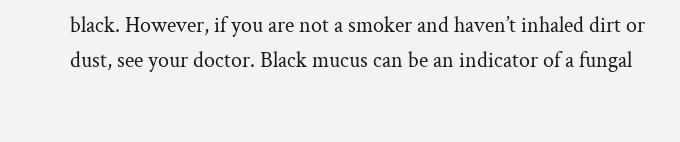black. However, if you are not a smoker and haven’t inhaled dirt or dust, see your doctor. Black mucus can be an indicator of a fungal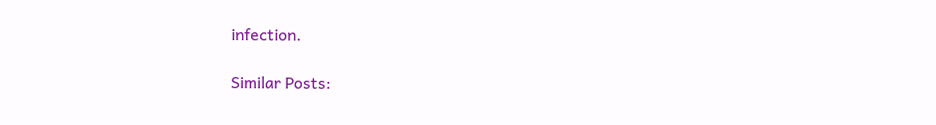infection.

Similar Posts: